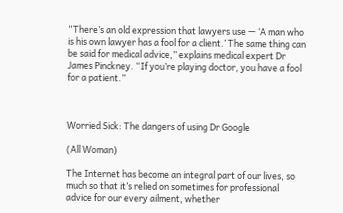“There’s an old expression that lawyers use — ‘A man who is his own lawyer has a fool for a client.’ The same thing can be said for medical advice,” explains medical expert Dr James Pinckney. “If you’re playing doctor, you have a fool for a patient.”



Worried Sick: The dangers of using Dr Google

(All Woman)

The Internet has become an integral part of our lives, so much so that it’s relied on sometimes for professional advice for our every ailment, whether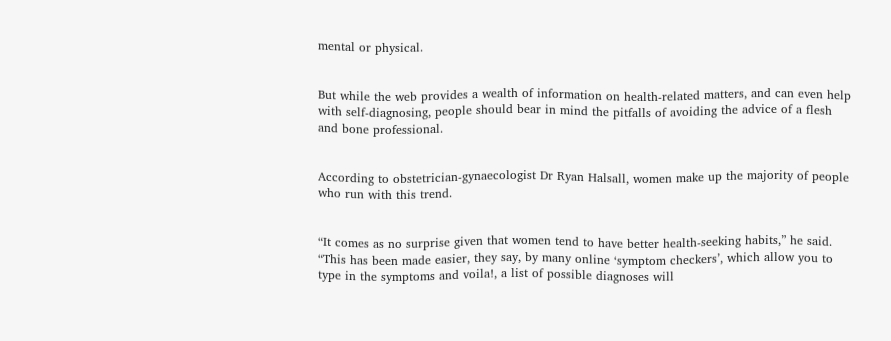mental or physical.


But while the web provides a wealth of information on health-related matters, and can even help with self-diagnosing, people should bear in mind the pitfalls of avoiding the advice of a flesh and bone professional.


According to obstetrician-gynaecologist Dr Ryan Halsall, women make up the majority of people who run with this trend.


“It comes as no surprise given that women tend to have better health-seeking habits,” he said. “This has been made easier, they say, by many online ‘symptom checkers’, which allow you to type in the symptoms and voila!, a list of possible diagnoses will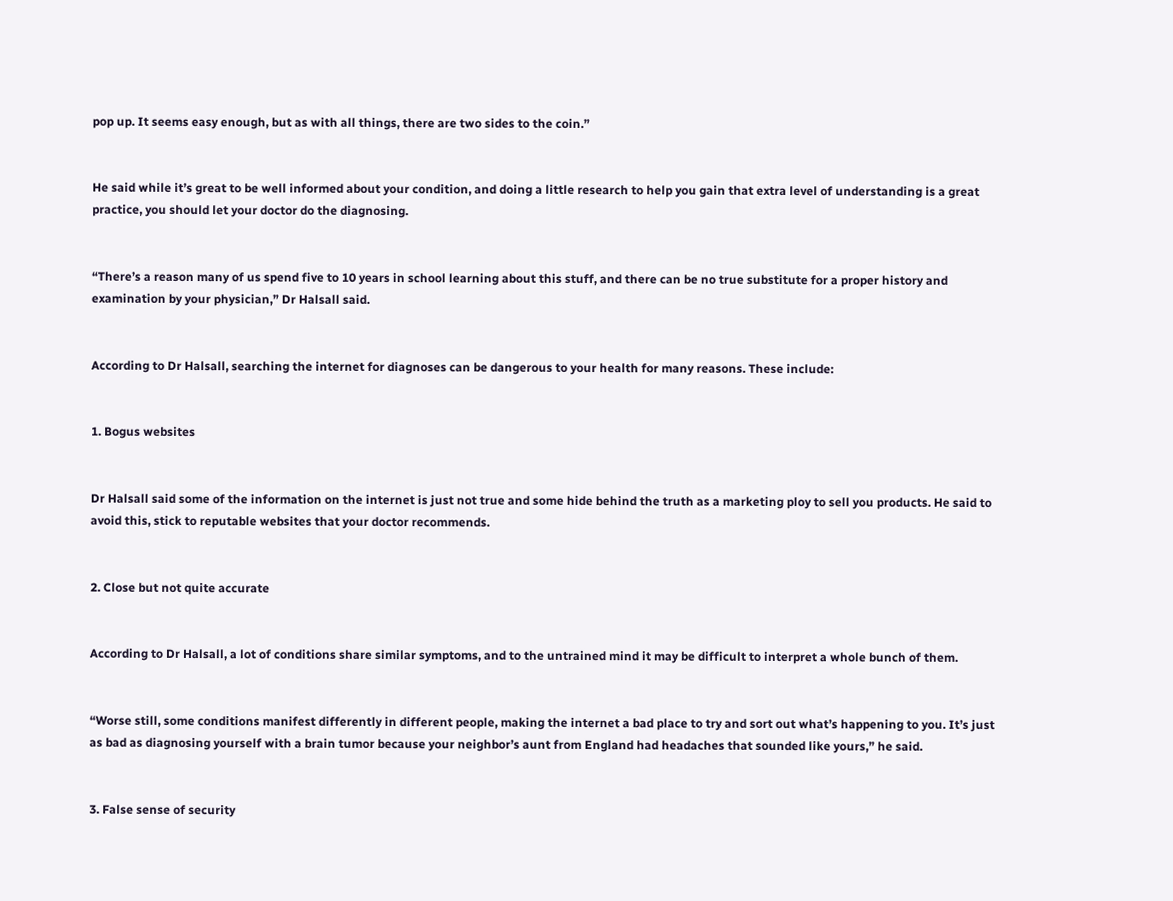pop up. It seems easy enough, but as with all things, there are two sides to the coin.”


He said while it’s great to be well informed about your condition, and doing a little research to help you gain that extra level of understanding is a great practice, you should let your doctor do the diagnosing.


“There’s a reason many of us spend five to 10 years in school learning about this stuff, and there can be no true substitute for a proper history and examination by your physician,” Dr Halsall said.


According to Dr Halsall, searching the internet for diagnoses can be dangerous to your health for many reasons. These include:


1. Bogus websites


Dr Halsall said some of the information on the internet is just not true and some hide behind the truth as a marketing ploy to sell you products. He said to avoid this, stick to reputable websites that your doctor recommends.


2. Close but not quite accurate


According to Dr Halsall, a lot of conditions share similar symptoms, and to the untrained mind it may be difficult to interpret a whole bunch of them.


“Worse still, some conditions manifest differently in different people, making the internet a bad place to try and sort out what’s happening to you. It’s just as bad as diagnosing yourself with a brain tumor because your neighbor’s aunt from England had headaches that sounded like yours,” he said.


3. False sense of security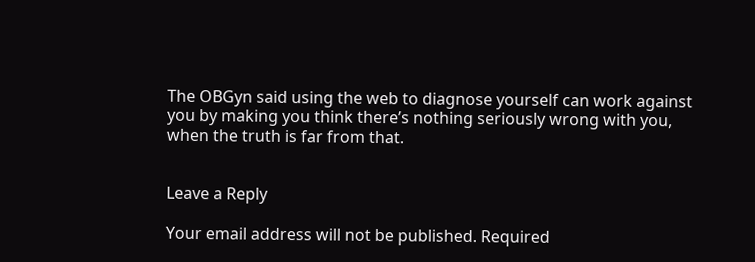The OBGyn said using the web to diagnose yourself can work against you by making you think there’s nothing seriously wrong with you, when the truth is far from that.


Leave a Reply

Your email address will not be published. Required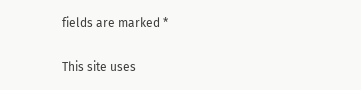fields are marked *

This site uses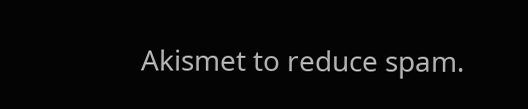Akismet to reduce spam.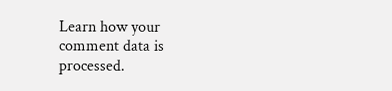Learn how your comment data is processed.